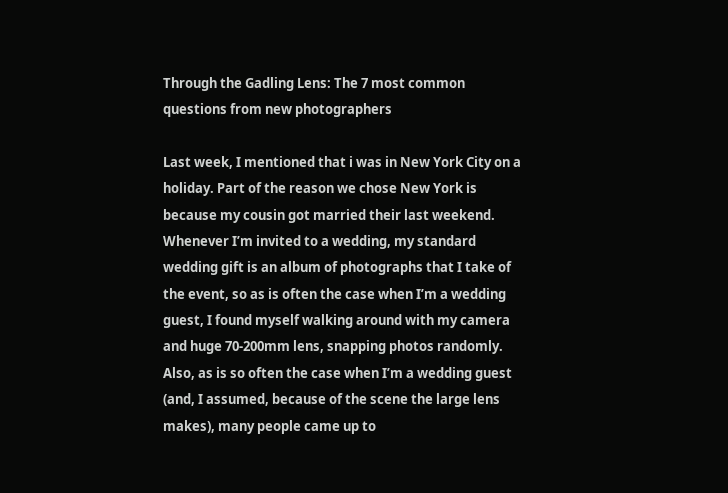Through the Gadling Lens: The 7 most common questions from new photographers

Last week, I mentioned that i was in New York City on a holiday. Part of the reason we chose New York is because my cousin got married their last weekend. Whenever I’m invited to a wedding, my standard wedding gift is an album of photographs that I take of the event, so as is often the case when I’m a wedding guest, I found myself walking around with my camera and huge 70-200mm lens, snapping photos randomly. Also, as is so often the case when I’m a wedding guest (and, I assumed, because of the scene the large lens makes), many people came up to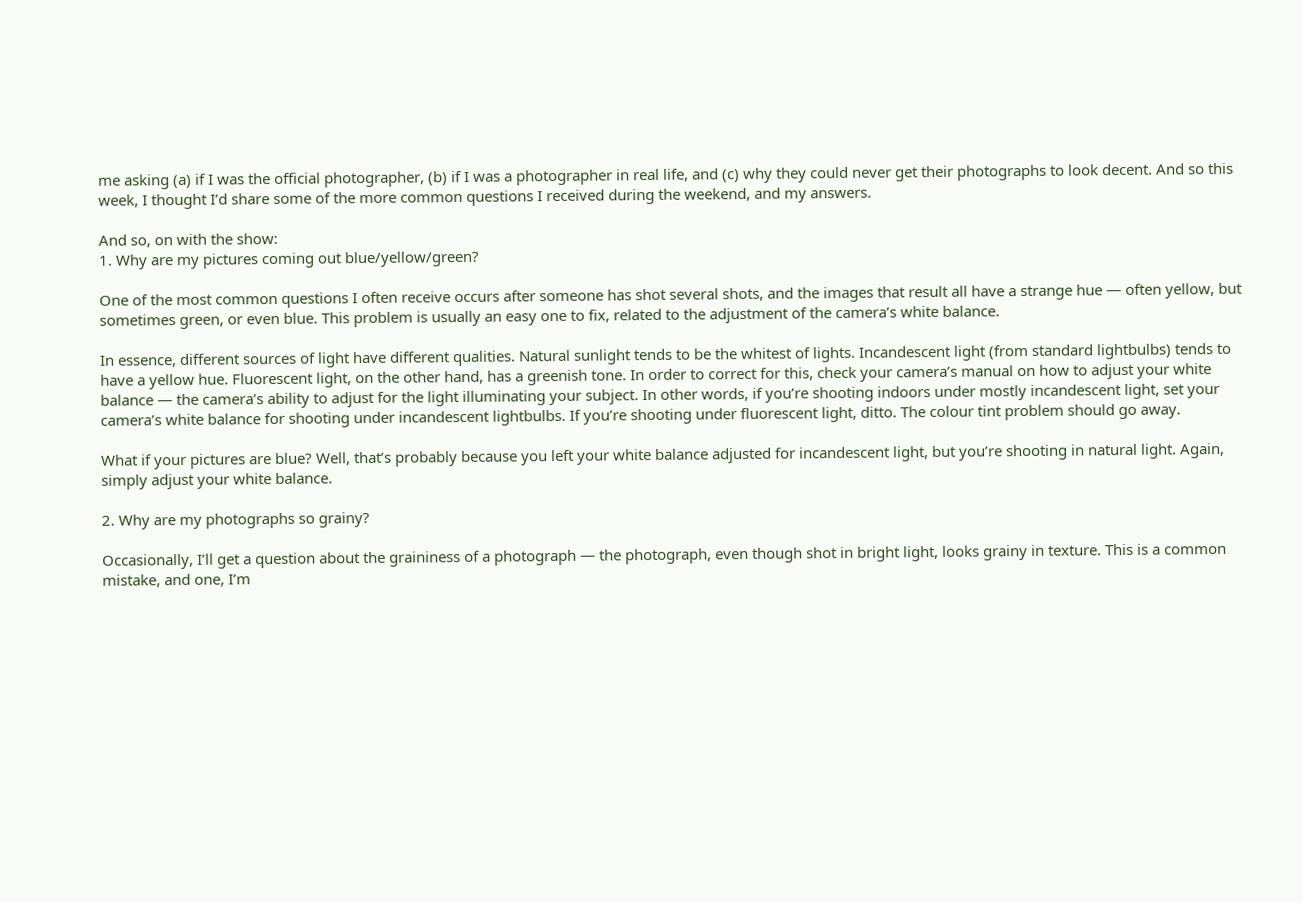me asking (a) if I was the official photographer, (b) if I was a photographer in real life, and (c) why they could never get their photographs to look decent. And so this week, I thought I’d share some of the more common questions I received during the weekend, and my answers.

And so, on with the show:
1. Why are my pictures coming out blue/yellow/green?

One of the most common questions I often receive occurs after someone has shot several shots, and the images that result all have a strange hue — often yellow, but sometimes green, or even blue. This problem is usually an easy one to fix, related to the adjustment of the camera’s white balance.

In essence, different sources of light have different qualities. Natural sunlight tends to be the whitest of lights. Incandescent light (from standard lightbulbs) tends to have a yellow hue. Fluorescent light, on the other hand, has a greenish tone. In order to correct for this, check your camera’s manual on how to adjust your white balance — the camera’s ability to adjust for the light illuminating your subject. In other words, if you’re shooting indoors under mostly incandescent light, set your camera’s white balance for shooting under incandescent lightbulbs. If you’re shooting under fluorescent light, ditto. The colour tint problem should go away.

What if your pictures are blue? Well, that’s probably because you left your white balance adjusted for incandescent light, but you’re shooting in natural light. Again, simply adjust your white balance.

2. Why are my photographs so grainy?

Occasionally, I’ll get a question about the graininess of a photograph — the photograph, even though shot in bright light, looks grainy in texture. This is a common mistake, and one, I’m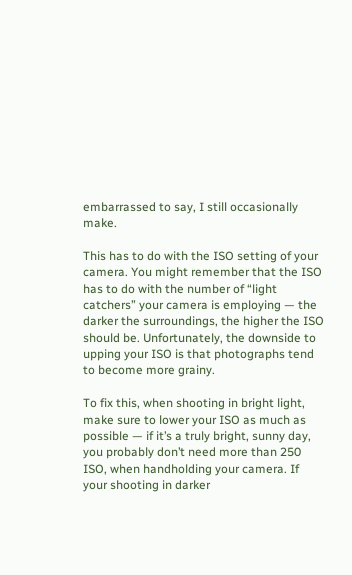embarrassed to say, I still occasionally make.

This has to do with the ISO setting of your camera. You might remember that the ISO has to do with the number of “light catchers” your camera is employing — the darker the surroundings, the higher the ISO should be. Unfortunately, the downside to upping your ISO is that photographs tend to become more grainy.

To fix this, when shooting in bright light, make sure to lower your ISO as much as possible — if it’s a truly bright, sunny day, you probably don’t need more than 250 ISO, when handholding your camera. If your shooting in darker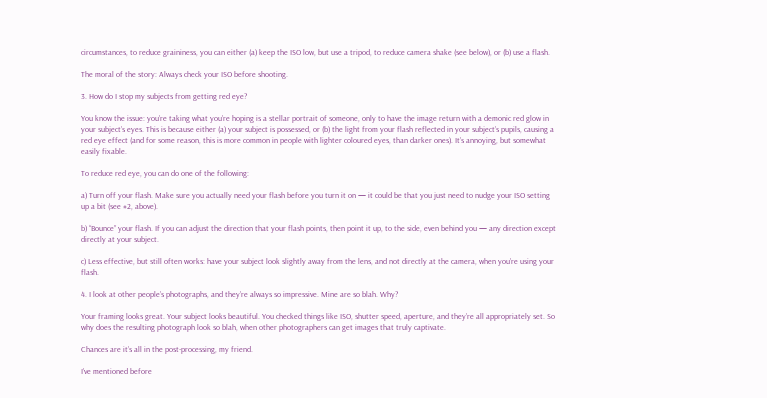circumstances, to reduce graininess, you can either (a) keep the ISO low, but use a tripod, to reduce camera shake (see below), or (b) use a flash.

The moral of the story: Always check your ISO before shooting.

3. How do I stop my subjects from getting red eye?

You know the issue: you’re taking what you’re hoping is a stellar portrait of someone, only to have the image return with a demonic red glow in your subject’s eyes. This is because either (a) your subject is possessed, or (b) the light from your flash reflected in your subject’s pupils, causing a red eye effect (and for some reason, this is more common in people with lighter coloured eyes, than darker ones). It’s annoying, but somewhat easily fixable.

To reduce red eye, you can do one of the following:

a) Turn off your flash. Make sure you actually need your flash before you turn it on — it could be that you just need to nudge your ISO setting up a bit (see #2, above).

b) “Bounce” your flash. If you can adjust the direction that your flash points, then point it up, to the side, even behind you — any direction except directly at your subject.

c) Less effective, but still often works: have your subject look slightly away from the lens, and not directly at the camera, when you’re using your flash.

4. I look at other people’s photographs, and they’re always so impressive. Mine are so blah. Why?

Your framing looks great. Your subject looks beautiful. You checked things like ISO, shutter speed, aperture, and they’re all appropriately set. So why does the resulting photograph look so blah, when other photographers can get images that truly captivate.

Chances are it’s all in the post-processing, my friend.

I’ve mentioned before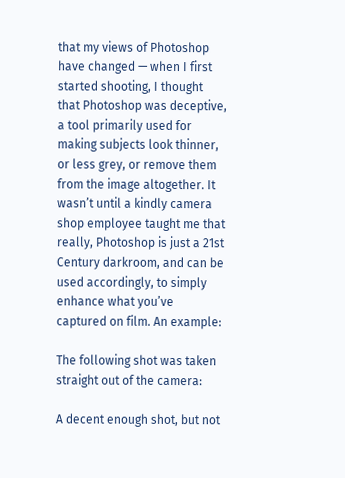that my views of Photoshop have changed — when I first started shooting, I thought that Photoshop was deceptive, a tool primarily used for making subjects look thinner, or less grey, or remove them from the image altogether. It wasn’t until a kindly camera shop employee taught me that really, Photoshop is just a 21st Century darkroom, and can be used accordingly, to simply enhance what you’ve captured on film. An example:

The following shot was taken straight out of the camera:

A decent enough shot, but not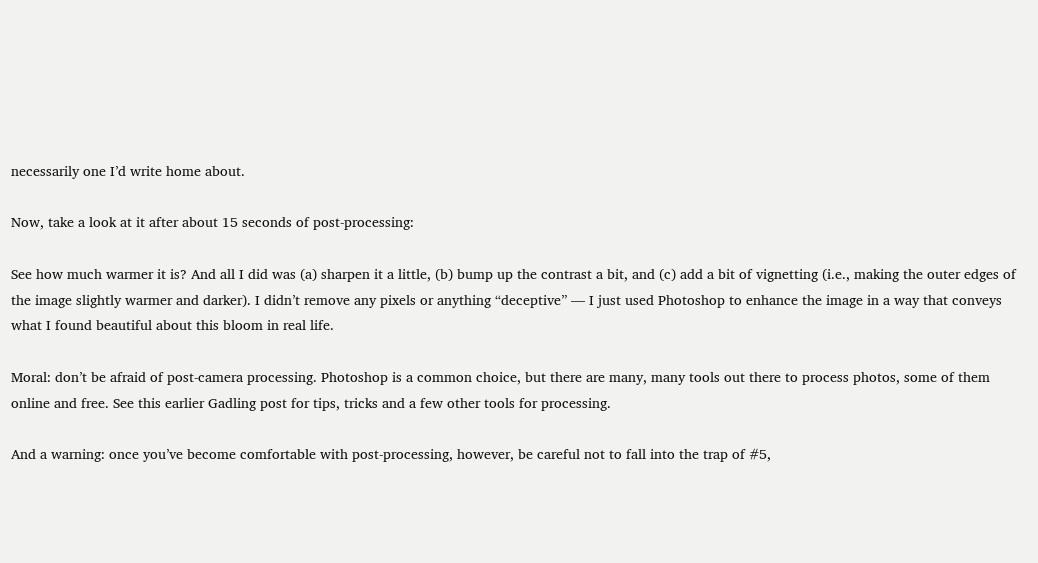necessarily one I’d write home about.

Now, take a look at it after about 15 seconds of post-processing:

See how much warmer it is? And all I did was (a) sharpen it a little, (b) bump up the contrast a bit, and (c) add a bit of vignetting (i.e., making the outer edges of the image slightly warmer and darker). I didn’t remove any pixels or anything “deceptive” — I just used Photoshop to enhance the image in a way that conveys what I found beautiful about this bloom in real life.

Moral: don’t be afraid of post-camera processing. Photoshop is a common choice, but there are many, many tools out there to process photos, some of them online and free. See this earlier Gadling post for tips, tricks and a few other tools for processing.

And a warning: once you’ve become comfortable with post-processing, however, be careful not to fall into the trap of #5,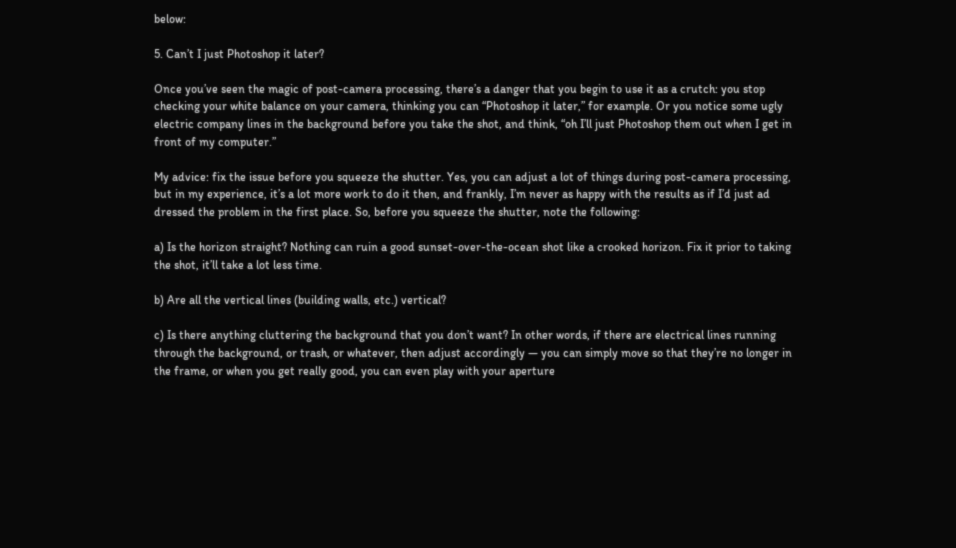below:

5. Can’t I just Photoshop it later?

Once you’ve seen the magic of post-camera processing, there’s a danger that you begin to use it as a crutch: you stop checking your white balance on your camera, thinking you can “Photoshop it later,” for example. Or you notice some ugly electric company lines in the background before you take the shot, and think, “oh I’ll just Photoshop them out when I get in front of my computer.”

My advice: fix the issue before you squeeze the shutter. Yes, you can adjust a lot of things during post-camera processing, but in my experience, it’s a lot more work to do it then, and frankly, I’m never as happy with the results as if I’d just ad
dressed the problem in the first place. So, before you squeeze the shutter, note the following:

a) Is the horizon straight? Nothing can ruin a good sunset-over-the-ocean shot like a crooked horizon. Fix it prior to taking the shot, it’ll take a lot less time.

b) Are all the vertical lines (building walls, etc.) vertical?

c) Is there anything cluttering the background that you don’t want? In other words, if there are electrical lines running through the background, or trash, or whatever, then adjust accordingly — you can simply move so that they’re no longer in the frame, or when you get really good, you can even play with your aperture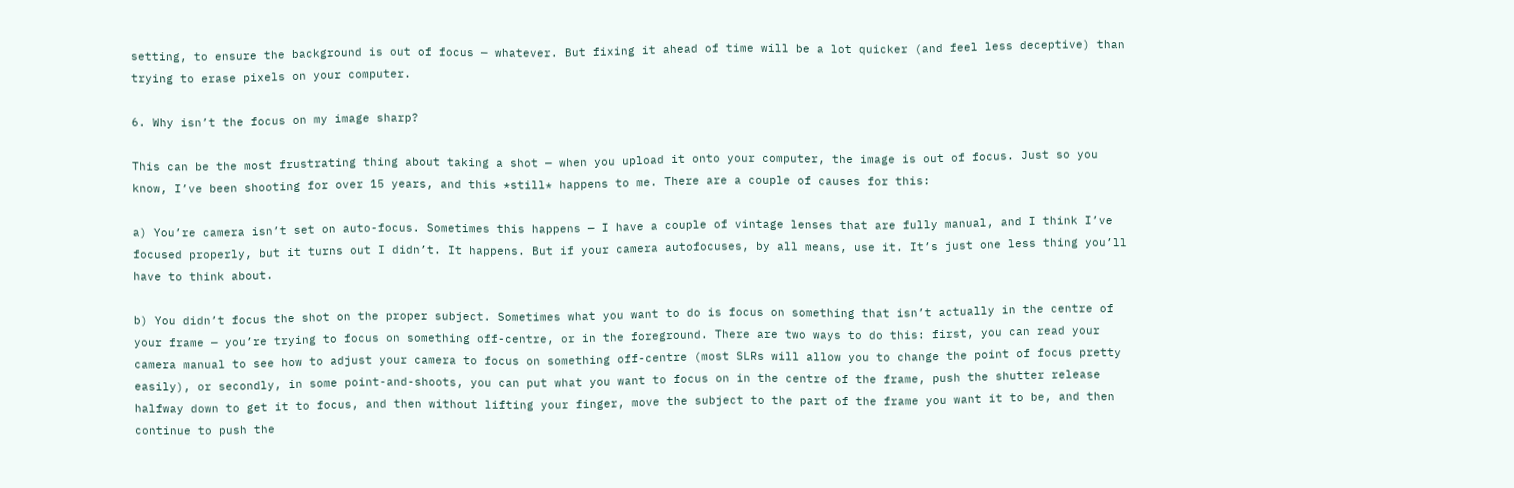setting, to ensure the background is out of focus — whatever. But fixing it ahead of time will be a lot quicker (and feel less deceptive) than trying to erase pixels on your computer.

6. Why isn’t the focus on my image sharp?

This can be the most frustrating thing about taking a shot — when you upload it onto your computer, the image is out of focus. Just so you know, I’ve been shooting for over 15 years, and this *still* happens to me. There are a couple of causes for this:

a) You’re camera isn’t set on auto-focus. Sometimes this happens — I have a couple of vintage lenses that are fully manual, and I think I’ve focused properly, but it turns out I didn’t. It happens. But if your camera autofocuses, by all means, use it. It’s just one less thing you’ll have to think about.

b) You didn’t focus the shot on the proper subject. Sometimes what you want to do is focus on something that isn’t actually in the centre of your frame — you’re trying to focus on something off-centre, or in the foreground. There are two ways to do this: first, you can read your camera manual to see how to adjust your camera to focus on something off-centre (most SLRs will allow you to change the point of focus pretty easily), or secondly, in some point-and-shoots, you can put what you want to focus on in the centre of the frame, push the shutter release halfway down to get it to focus, and then without lifting your finger, move the subject to the part of the frame you want it to be, and then continue to push the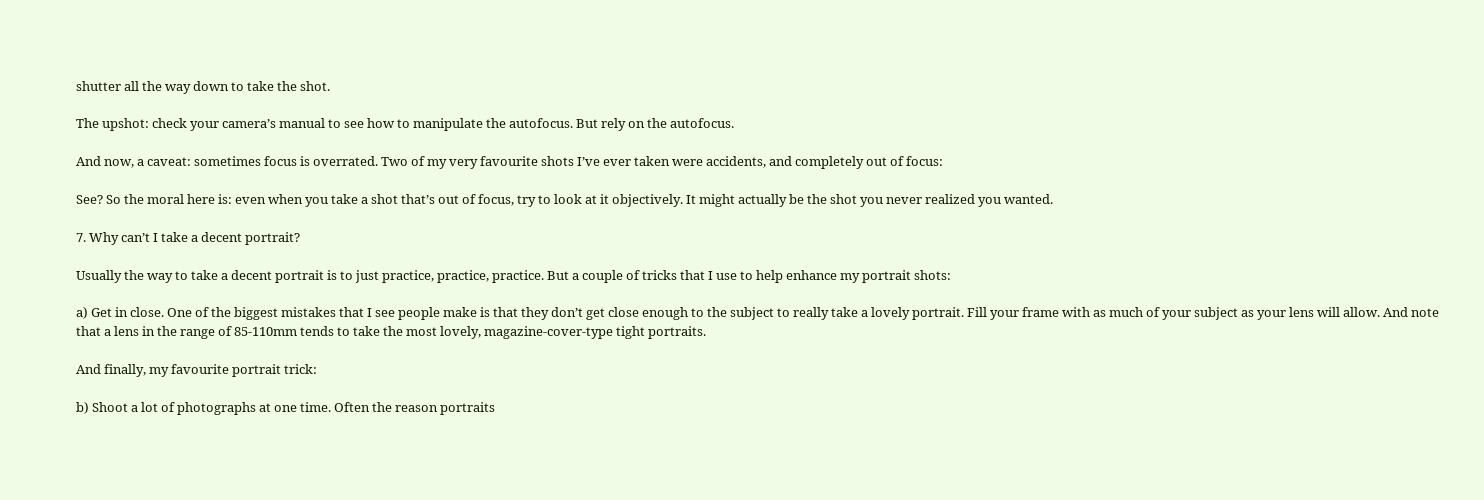shutter all the way down to take the shot.

The upshot: check your camera’s manual to see how to manipulate the autofocus. But rely on the autofocus.

And now, a caveat: sometimes focus is overrated. Two of my very favourite shots I’ve ever taken were accidents, and completely out of focus:

See? So the moral here is: even when you take a shot that’s out of focus, try to look at it objectively. It might actually be the shot you never realized you wanted.

7. Why can’t I take a decent portrait?

Usually the way to take a decent portrait is to just practice, practice, practice. But a couple of tricks that I use to help enhance my portrait shots:

a) Get in close. One of the biggest mistakes that I see people make is that they don’t get close enough to the subject to really take a lovely portrait. Fill your frame with as much of your subject as your lens will allow. And note that a lens in the range of 85-110mm tends to take the most lovely, magazine-cover-type tight portraits.

And finally, my favourite portrait trick:

b) Shoot a lot of photographs at one time. Often the reason portraits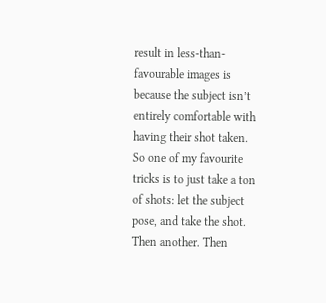result in less-than-favourable images is because the subject isn’t entirely comfortable with having their shot taken. So one of my favourite tricks is to just take a ton of shots: let the subject pose, and take the shot. Then another. Then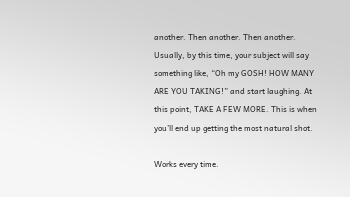another. Then another. Then another. Usually, by this time, your subject will say something like, “Oh my GOSH! HOW MANY ARE YOU TAKING!” and start laughing. At this point, TAKE A FEW MORE. This is when you’ll end up getting the most natural shot.

Works every time.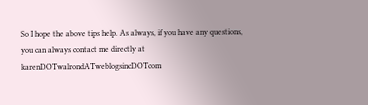So I hope the above tips help. As always, if you have any questions, you can always contact me directly at karenDOTwalrondATweblogsincDOTcom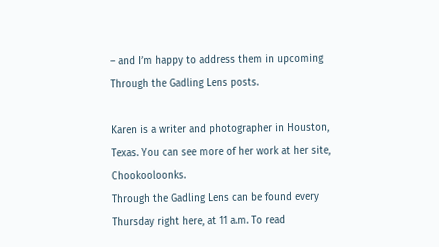– and I’m happy to address them in upcoming Through the Gadling Lens posts.

Karen is a writer and photographer in Houston, Texas. You can see more of her work at her site, Chookooloonks.
Through the Gadling Lens can be found every Thursday right here, at 11 a.m. To read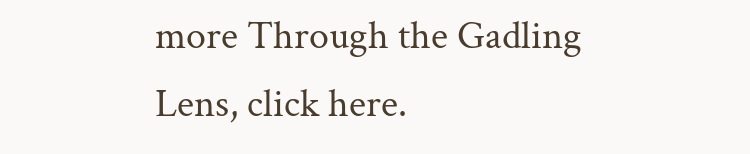more Through the Gadling Lens, click here.